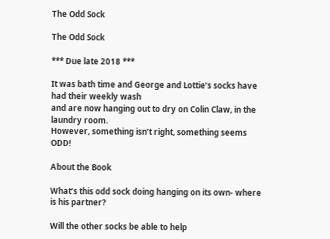The Odd Sock

The Odd Sock

*** Due late 2018 ***

It was bath time and George and Lottie’s socks have had their weekly wash
and are now hanging out to dry on Colin Claw, in the laundry room.
However, something isn’t right, something seems ODD!

About the Book

What’s this odd sock doing hanging on its own- where is his partner?

Will the other socks be able to help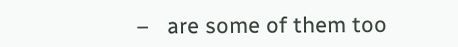–   are some of them too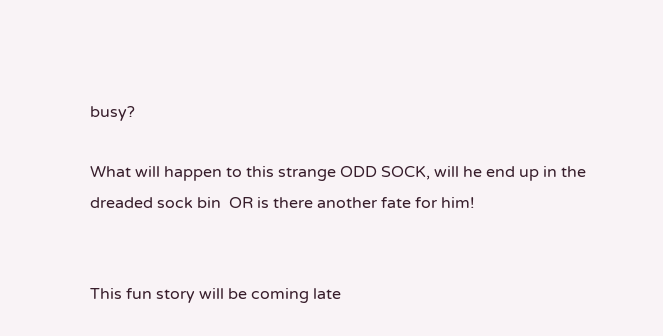busy?

What will happen to this strange ODD SOCK, will he end up in the dreaded sock bin  OR is there another fate for him!


This fun story will be coming late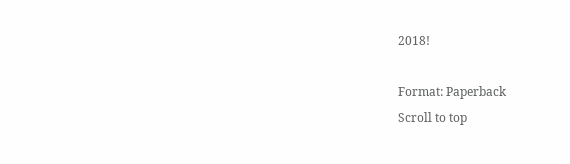2018!

Format: Paperback
Scroll to top